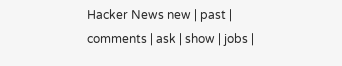Hacker News new | past | comments | ask | show | jobs |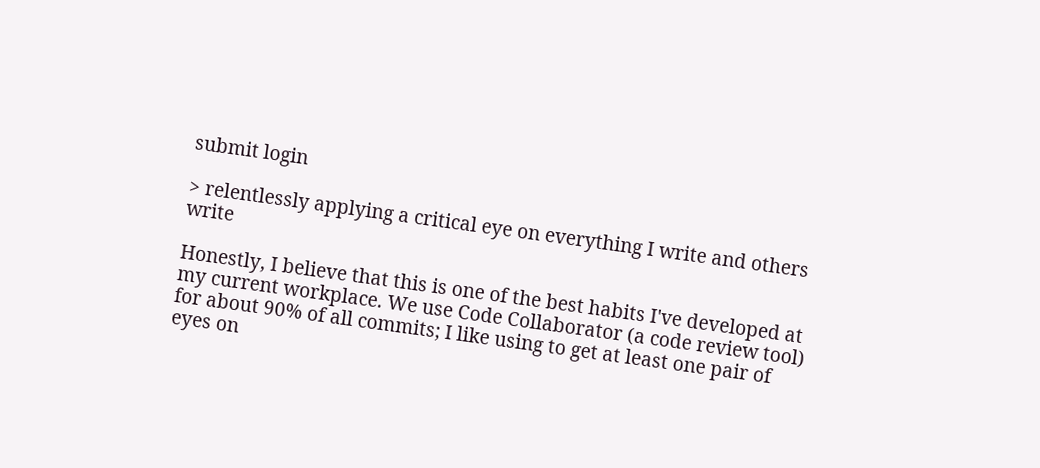submit login

> relentlessly applying a critical eye on everything I write and others write

Honestly, I believe that this is one of the best habits I've developed at my current workplace. We use Code Collaborator (a code review tool) for about 90% of all commits; I like using to get at least one pair of eyes on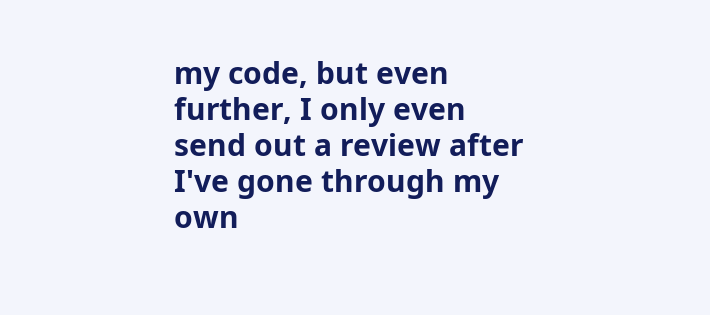my code, but even further, I only even send out a review after I've gone through my own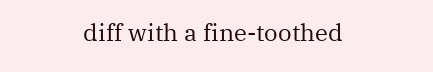diff with a fine-toothed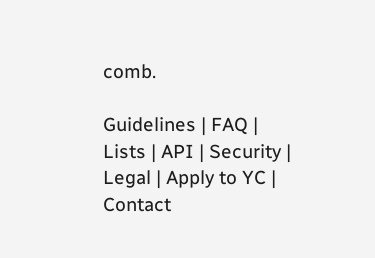comb.

Guidelines | FAQ | Lists | API | Security | Legal | Apply to YC | Contact